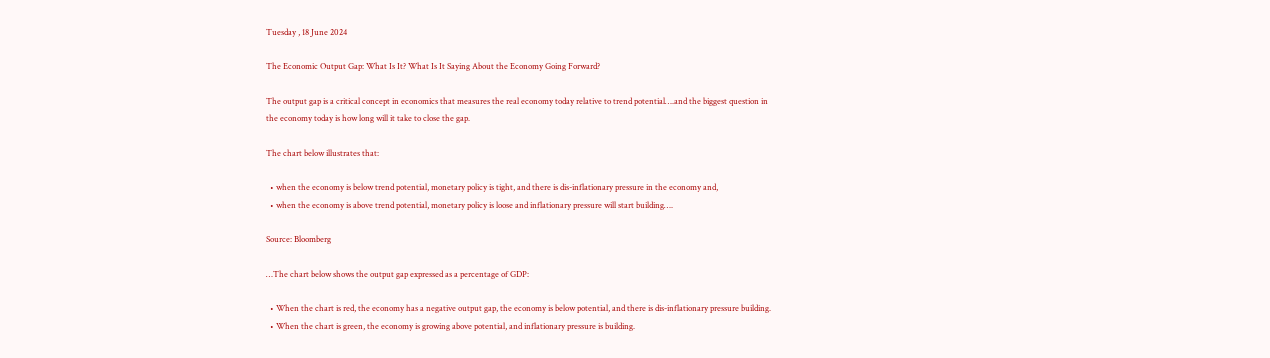Tuesday , 18 June 2024

The Economic Output Gap: What Is It? What Is It Saying About the Economy Going Forward?

The output gap is a critical concept in economics that measures the real economy today relative to trend potential….and the biggest question in the economy today is how long will it take to close the gap.

The chart below illustrates that:

  • when the economy is below trend potential, monetary policy is tight, and there is dis-inflationary pressure in the economy and,
  • when the economy is above trend potential, monetary policy is loose and inflationary pressure will start building….

Source: Bloomberg

…The chart below shows the output gap expressed as a percentage of GDP:

  • When the chart is red, the economy has a negative output gap, the economy is below potential, and there is dis-inflationary pressure building.
  • When the chart is green, the economy is growing above potential, and inflationary pressure is building.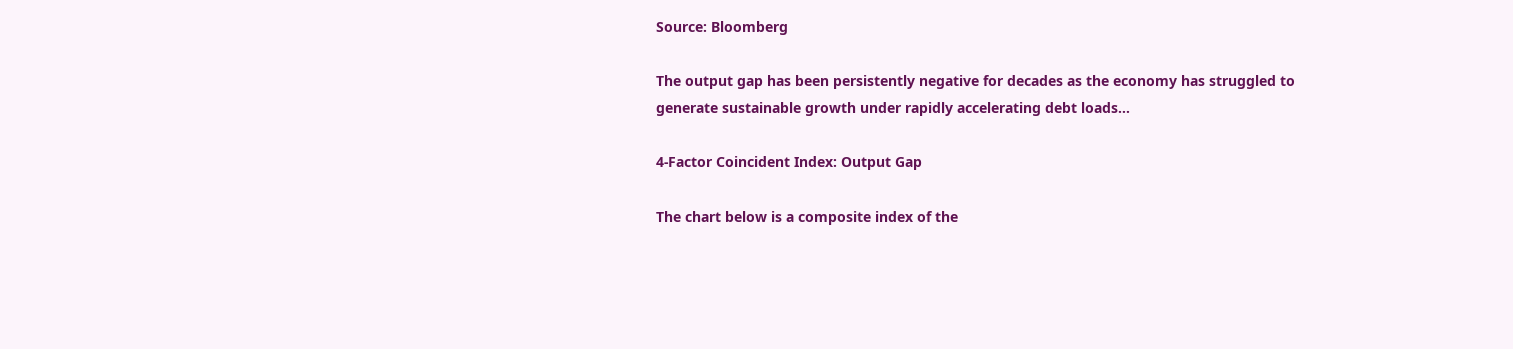Source: Bloomberg

The output gap has been persistently negative for decades as the economy has struggled to generate sustainable growth under rapidly accelerating debt loads…

4-Factor Coincident Index: Output Gap

The chart below is a composite index of the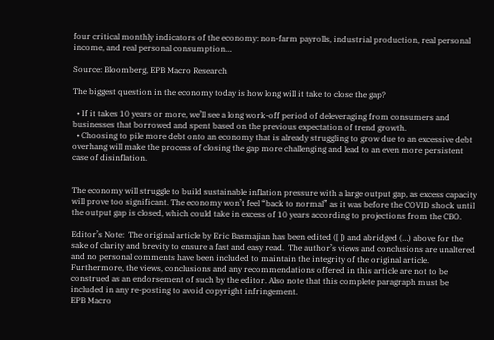four critical monthly indicators of the economy: non-farm payrolls, industrial production, real personal income, and real personal consumption…

Source: Bloomberg, EPB Macro Research

The biggest question in the economy today is how long will it take to close the gap?

  • If it takes 10 years or more, we’ll see a long work-off period of deleveraging from consumers and businesses that borrowed and spent based on the previous expectation of trend growth.
  • Choosing to pile more debt onto an economy that is already struggling to grow due to an excessive debt overhang will make the process of closing the gap more challenging and lead to an even more persistent case of disinflation.


The economy will struggle to build sustainable inflation pressure with a large output gap, as excess capacity will prove too significant. The economy won’t feel “back to normal” as it was before the COVID shock until the output gap is closed, which could take in excess of 10 years according to projections from the CBO.

Editor’s Note:  The original article by Eric Basmajian has been edited ([ ]) and abridged (…) above for the sake of clarity and brevity to ensure a fast and easy read.  The author’s views and conclusions are unaltered and no personal comments have been included to maintain the integrity of the original article.  Furthermore, the views, conclusions and any recommendations offered in this article are not to be construed as an endorsement of such by the editor. Also note that this complete paragraph must be included in any re-posting to avoid copyright infringement.
EPB Macro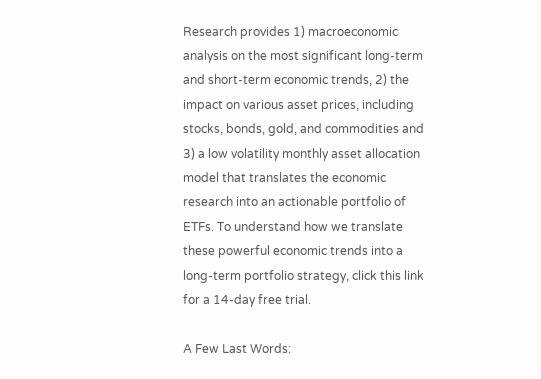Research provides 1) macroeconomic analysis on the most significant long-term and short-term economic trends, 2) the impact on various asset prices, including stocks, bonds, gold, and commodities and 3) a low volatility monthly asset allocation model that translates the economic research into an actionable portfolio of ETFs. To understand how we translate these powerful economic trends into a long-term portfolio strategy, click this link for a 14-day free trial.

A Few Last Words: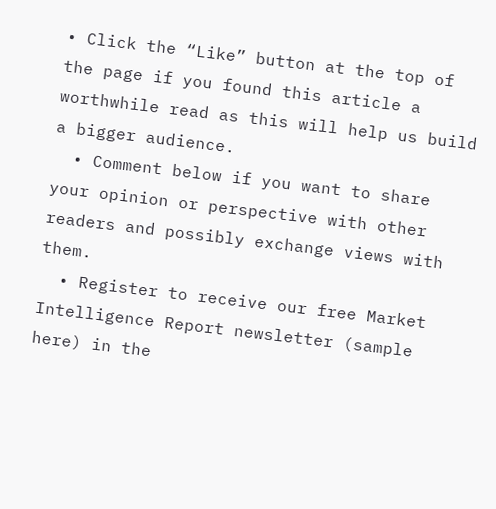• Click the “Like” button at the top of the page if you found this article a worthwhile read as this will help us build a bigger audience.
  • Comment below if you want to share your opinion or perspective with other readers and possibly exchange views with them.
  • Register to receive our free Market Intelligence Report newsletter (sample here) in the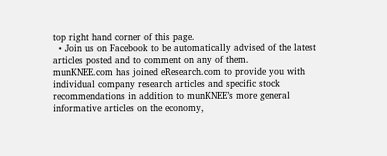top right hand corner of this page.
  • Join us on Facebook to be automatically advised of the latest articles posted and to comment on any of them.
munKNEE.com has joined eResearch.com to provide you with individual company research articles and specific stock recommendations in addition to munKNEE’s more general informative articles on the economy,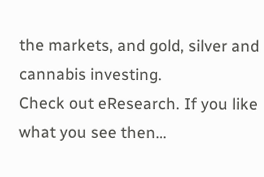the markets, and gold, silver and cannabis investing.
Check out eResearch. If you like what you see then…